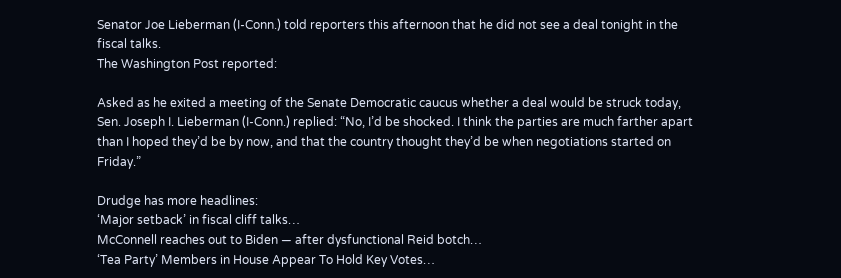Senator Joe Lieberman (I-Conn.) told reporters this afternoon that he did not see a deal tonight in the fiscal talks.
The Washington Post reported:

Asked as he exited a meeting of the Senate Democratic caucus whether a deal would be struck today, Sen. Joseph I. Lieberman (I-Conn.) replied: “No, I’d be shocked. I think the parties are much farther apart than I hoped they’d be by now, and that the country thought they’d be when negotiations started on Friday.”

Drudge has more headlines:
‘Major setback’ in fiscal cliff talks…
McConnell reaches out to Biden — after dysfunctional Reid botch…
‘Tea Party’ Members in House Appear To Hold Key Votes…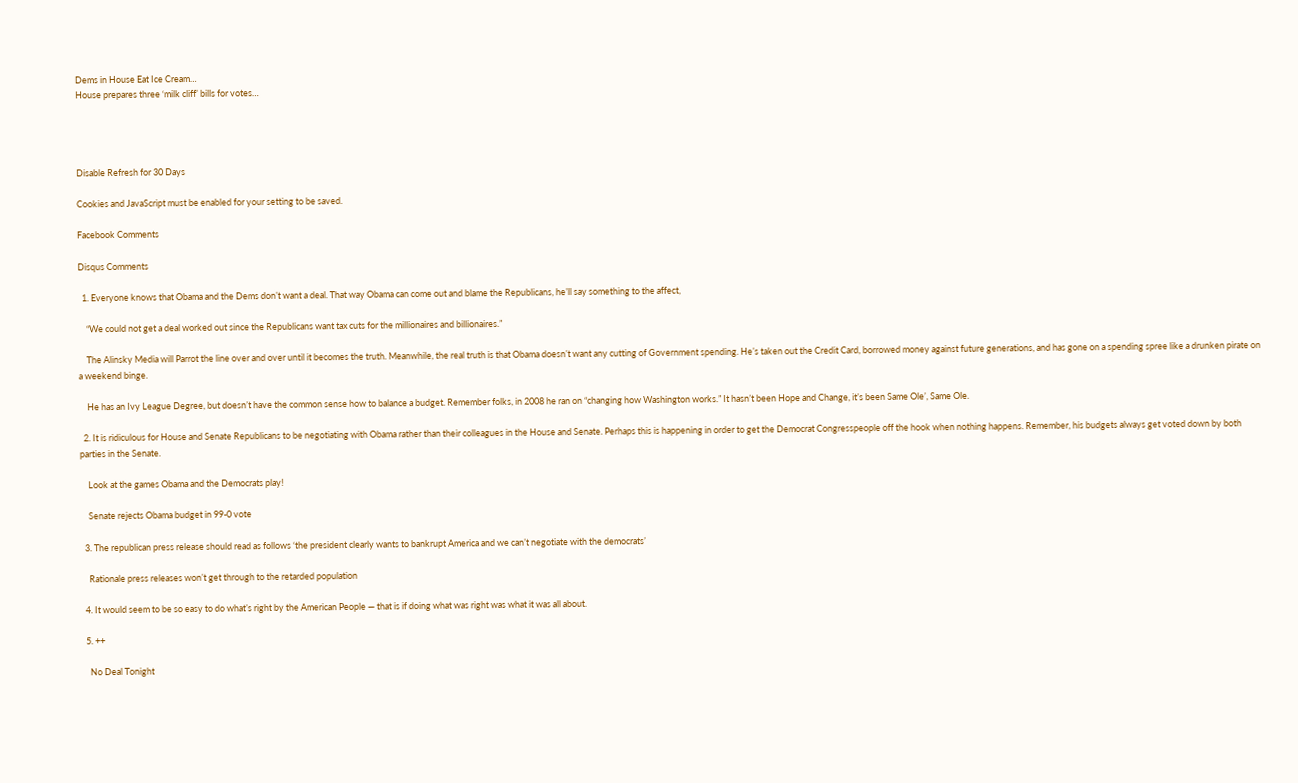Dems in House Eat Ice Cream…
House prepares three ‘milk cliff’ bills for votes…




Disable Refresh for 30 Days

Cookies and JavaScript must be enabled for your setting to be saved.

Facebook Comments

Disqus Comments

  1. Everyone knows that Obama and the Dems don’t want a deal. That way Obama can come out and blame the Republicans, he’ll say something to the affect,

    “We could not get a deal worked out since the Republicans want tax cuts for the millionaires and billionaires.”

    The Alinsky Media will Parrot the line over and over until it becomes the truth. Meanwhile, the real truth is that Obama doesn’t want any cutting of Government spending. He’s taken out the Credit Card, borrowed money against future generations, and has gone on a spending spree like a drunken pirate on a weekend binge.

    He has an Ivy League Degree, but doesn’t have the common sense how to balance a budget. Remember folks, in 2008 he ran on “changing how Washington works.” It hasn’t been Hope and Change, it’s been Same Ole’, Same Ole.

  2. It is ridiculous for House and Senate Republicans to be negotiating with Obama rather than their colleagues in the House and Senate. Perhaps this is happening in order to get the Democrat Congresspeople off the hook when nothing happens. Remember, his budgets always get voted down by both parties in the Senate.

    Look at the games Obama and the Democrats play!

    Senate rejects Obama budget in 99-0 vote

  3. The republican press release should read as follows ‘the president clearly wants to bankrupt America and we can’t negotiate with the democrats’

    Rationale press releases won’t get through to the retarded population

  4. It would seem to be so easy to do what’s right by the American People — that is if doing what was right was what it was all about.

  5. ++

    No Deal Tonight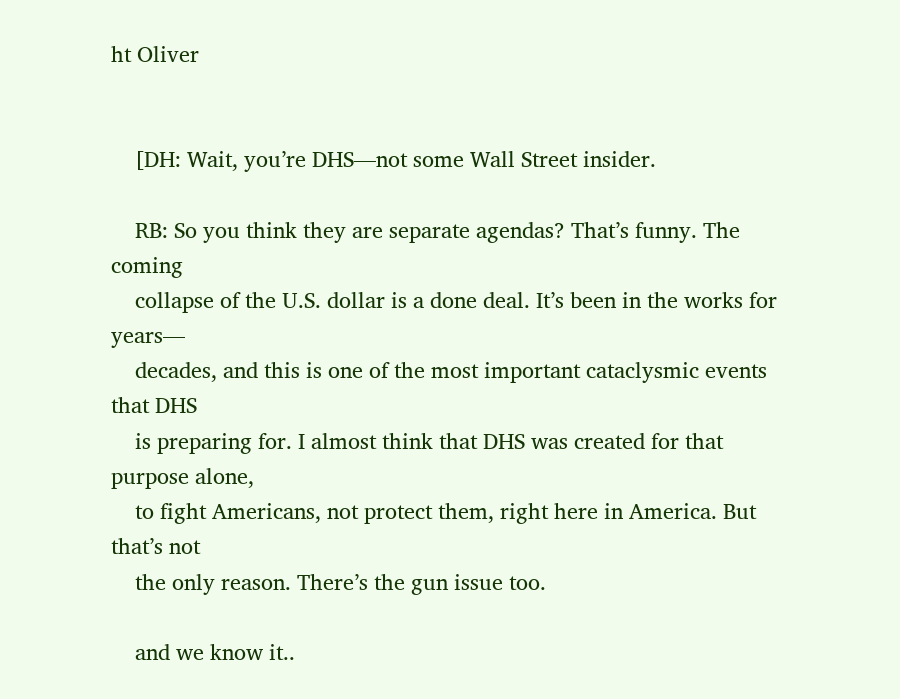ht Oliver


    [DH: Wait, you’re DHS—not some Wall Street insider.

    RB: So you think they are separate agendas? That’s funny. The coming
    collapse of the U.S. dollar is a done deal. It’s been in the works for years—
    decades, and this is one of the most important cataclysmic events that DHS
    is preparing for. I almost think that DHS was created for that purpose alone,
    to fight Americans, not protect them, right here in America. But that’s not
    the only reason. There’s the gun issue too.

    and we know it..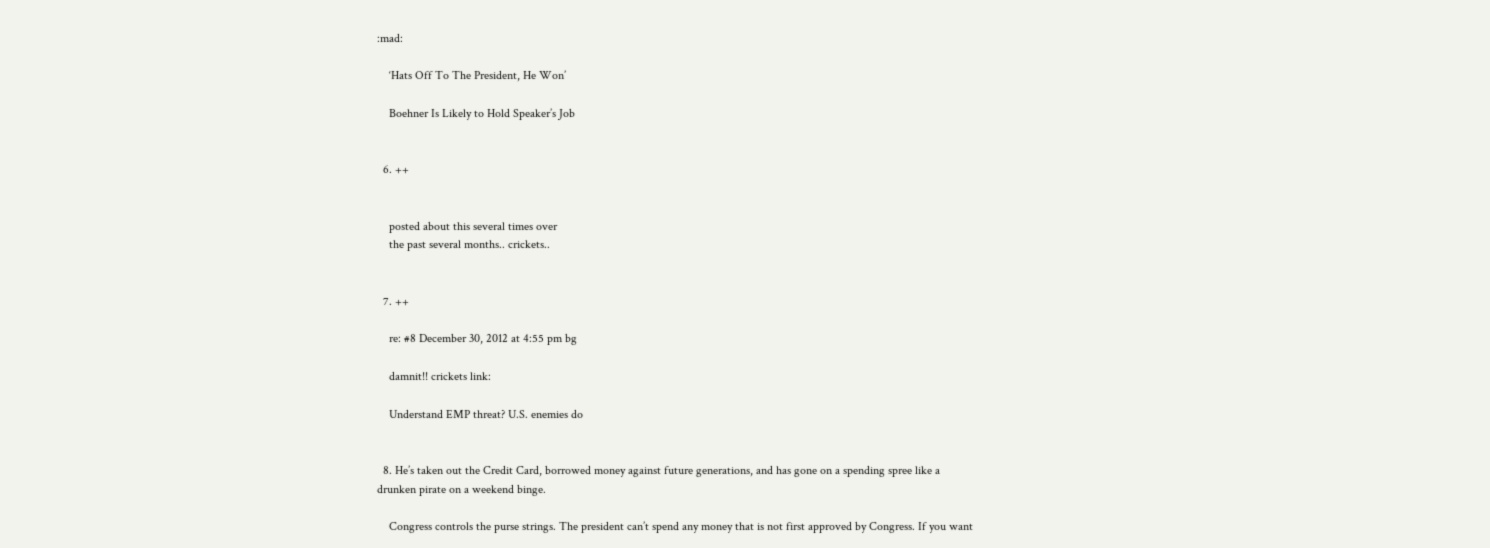:mad:

    ‘Hats Off To The President, He Won’

    Boehner Is Likely to Hold Speaker’s Job


  6. ++


    posted about this several times over
    the past several months.. crickets..


  7. ++

    re: #8 December 30, 2012 at 4:55 pm bg

    damnit!! crickets link:

    Understand EMP threat? U.S. enemies do


  8. He’s taken out the Credit Card, borrowed money against future generations, and has gone on a spending spree like a drunken pirate on a weekend binge.

    Congress controls the purse strings. The president can’t spend any money that is not first approved by Congress. If you want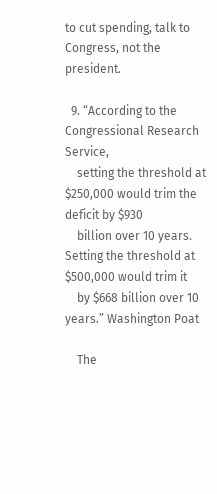to cut spending, talk to Congress, not the president.

  9. “According to the Congressional Research Service,
    setting the threshold at $250,000 would trim the deficit by $930
    billion over 10 years. Setting the threshold at $500,000 would trim it
    by $668 billion over 10 years.” Washington Poat

    The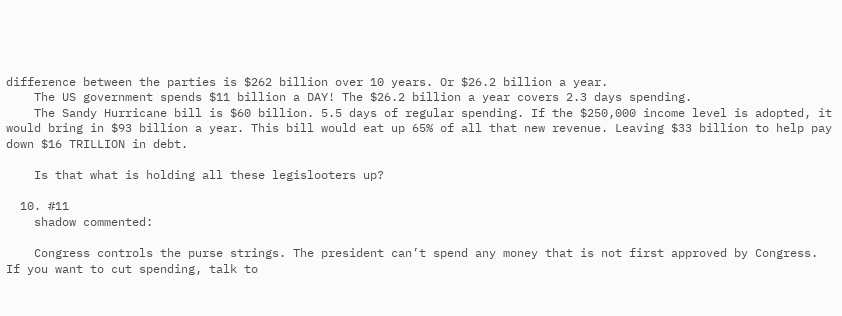difference between the parties is $262 billion over 10 years. Or $26.2 billion a year.
    The US government spends $11 billion a DAY! The $26.2 billion a year covers 2.3 days spending.
    The Sandy Hurricane bill is $60 billion. 5.5 days of regular spending. If the $250,000 income level is adopted, it would bring in $93 billion a year. This bill would eat up 65% of all that new revenue. Leaving $33 billion to help pay down $16 TRILLION in debt.

    Is that what is holding all these legislooters up?

  10. #11
    shadow commented:

    Congress controls the purse strings. The president can’t spend any money that is not first approved by Congress. If you want to cut spending, talk to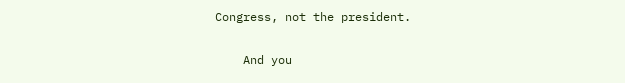Congress, not the president.

    And you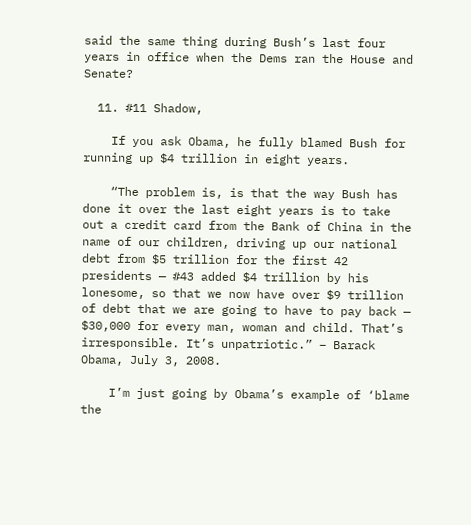said the same thing during Bush’s last four years in office when the Dems ran the House and Senate?

  11. #11 Shadow,

    If you ask Obama, he fully blamed Bush for running up $4 trillion in eight years.

    “The problem is, is that the way Bush has done it over the last eight years is to take out a credit card from the Bank of China in the name of our children, driving up our national debt from $5 trillion for the first 42 presidents — #43 added $4 trillion by his lonesome, so that we now have over $9 trillion of debt that we are going to have to pay back — $30,000 for every man, woman and child. That’s irresponsible. It’s unpatriotic.” – Barack Obama, July 3, 2008.

    I’m just going by Obama’s example of ‘blame the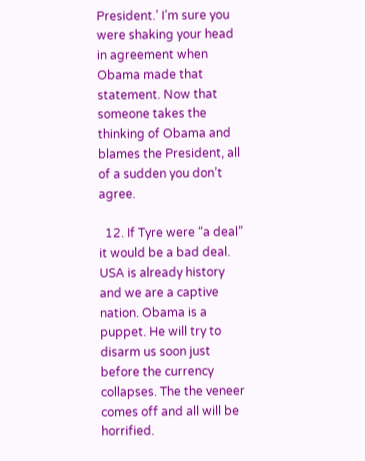President.’ I’m sure you were shaking your head in agreement when Obama made that statement. Now that someone takes the thinking of Obama and blames the President, all of a sudden you don’t agree.

  12. If Tyre were “a deal” it would be a bad deal. USA is already history and we are a captive nation. Obama is a puppet. He will try to disarm us soon just before the currency collapses. The the veneer comes off and all will be horrified.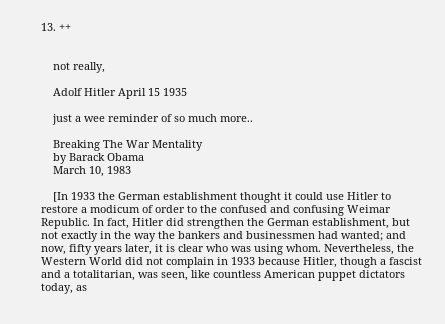13. ++


    not really,

    Adolf Hitler April 15 1935

    just a wee reminder of so much more..

    Breaking The War Mentality
    by Barack Obama
    March 10, 1983

    [In 1933 the German establishment thought it could use Hitler to restore a modicum of order to the confused and confusing Weimar Republic. In fact, Hitler did strengthen the German establishment, but not exactly in the way the bankers and businessmen had wanted; and now, fifty years later, it is clear who was using whom. Nevertheless, the Western World did not complain in 1933 because Hitler, though a fascist and a totalitarian, was seen, like countless American puppet dictators today, as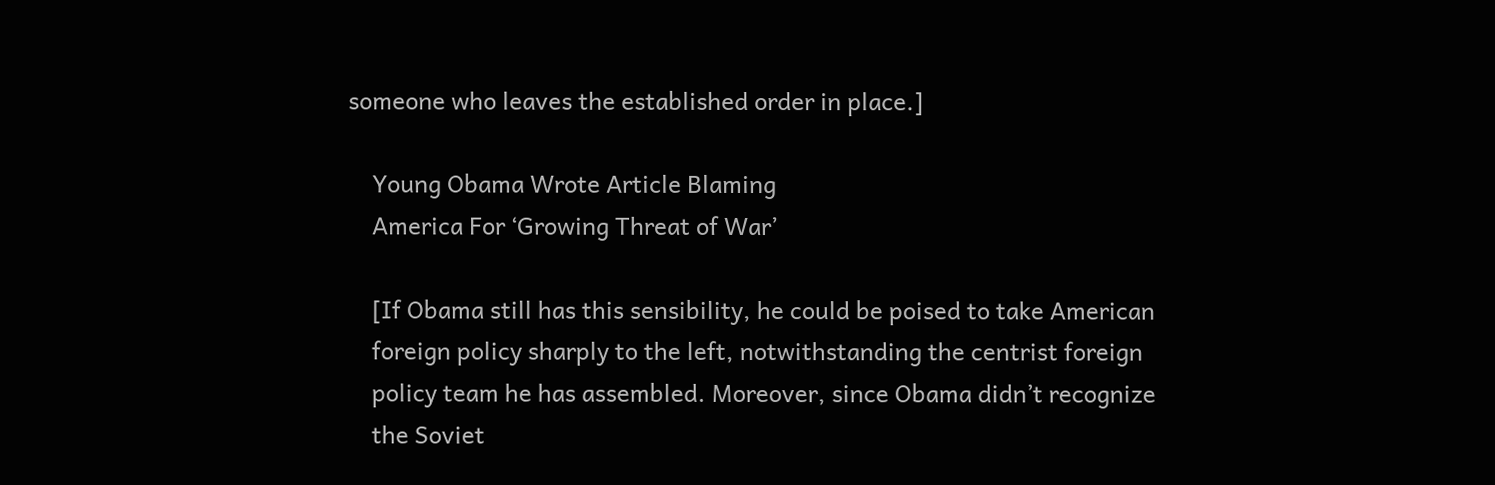someone who leaves the established order in place.]

    Young Obama Wrote Article Blaming
    America For ‘Growing Threat of War’

    [If Obama still has this sensibility, he could be poised to take American
    foreign policy sharply to the left, notwithstanding the centrist foreign
    policy team he has assembled. Moreover, since Obama didn’t recognize
    the Soviet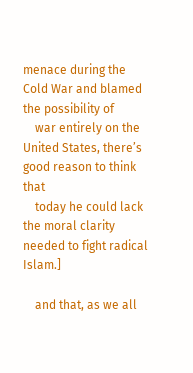menace during the Cold War and blamed the possibility of
    war entirely on the United States, there’s good reason to think that
    today he could lack the moral clarity needed to fight radical Islam.]

    and that, as we all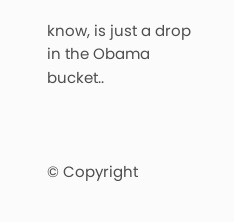know, is just a drop in the Obama bucket..



© Copyright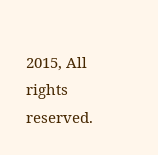2015, All rights reserved.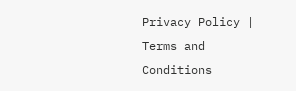Privacy Policy | Terms and Conditions